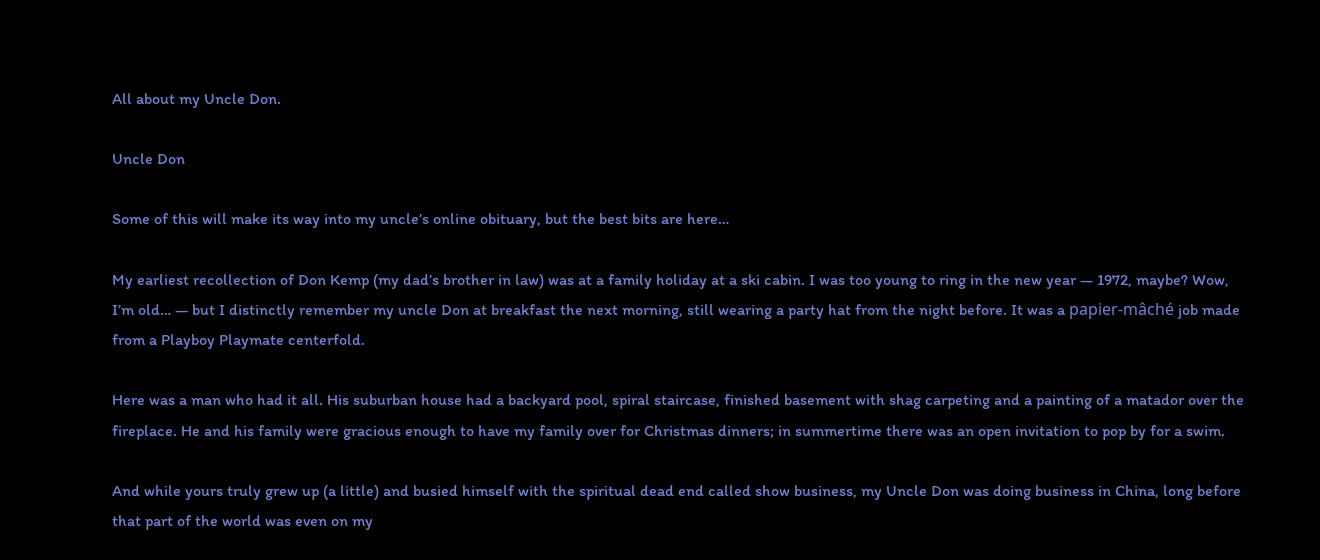All about my Uncle Don.

Uncle Don

Some of this will make its way into my uncle’s online obituary, but the best bits are here…

My earliest recollection of Don Kemp (my dad’s brother in law) was at a family holiday at a ski cabin. I was too young to ring in the new year — 1972, maybe? Wow, I’m old… — but I distinctly remember my uncle Don at breakfast the next morning, still wearing a party hat from the night before. It was a papier-mâché job made from a Playboy Playmate centerfold.

Here was a man who had it all. His suburban house had a backyard pool, spiral staircase, finished basement with shag carpeting and a painting of a matador over the fireplace. He and his family were gracious enough to have my family over for Christmas dinners; in summertime there was an open invitation to pop by for a swim.

And while yours truly grew up (a little) and busied himself with the spiritual dead end called show business, my Uncle Don was doing business in China, long before that part of the world was even on my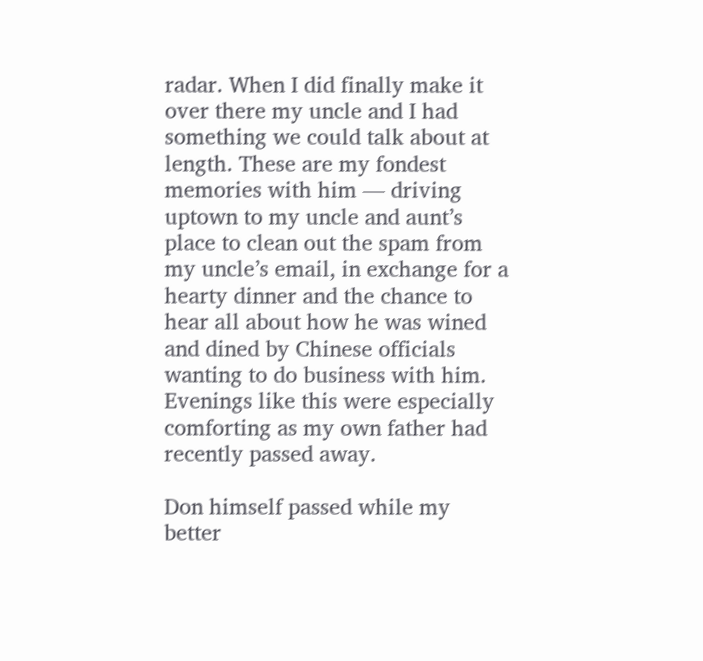radar. When I did finally make it over there my uncle and I had something we could talk about at length. These are my fondest memories with him — driving uptown to my uncle and aunt’s place to clean out the spam from my uncle’s email, in exchange for a hearty dinner and the chance to hear all about how he was wined and dined by Chinese officials wanting to do business with him. Evenings like this were especially comforting as my own father had recently passed away.

Don himself passed while my better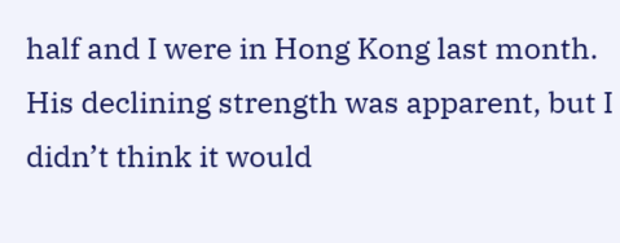half and I were in Hong Kong last month. His declining strength was apparent, but I didn’t think it would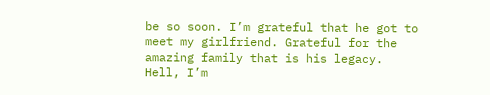be so soon. I’m grateful that he got to meet my girlfriend. Grateful for the amazing family that is his legacy. Hell, I’m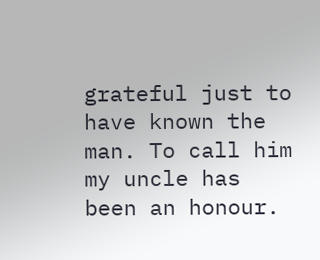grateful just to have known the man. To call him my uncle has been an honour.